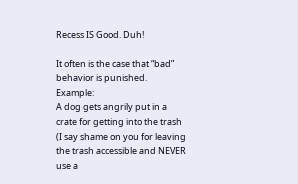Recess IS Good. Duh!

It often is the case that “bad” behavior is punished. Example:
A dog gets angrily put in a crate for getting into the trash (I say shame on you for leaving the trash accessible and NEVER use a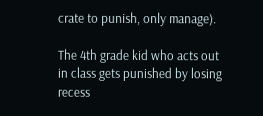crate to punish, only manage).

The 4th grade kid who acts out in class gets punished by losing recess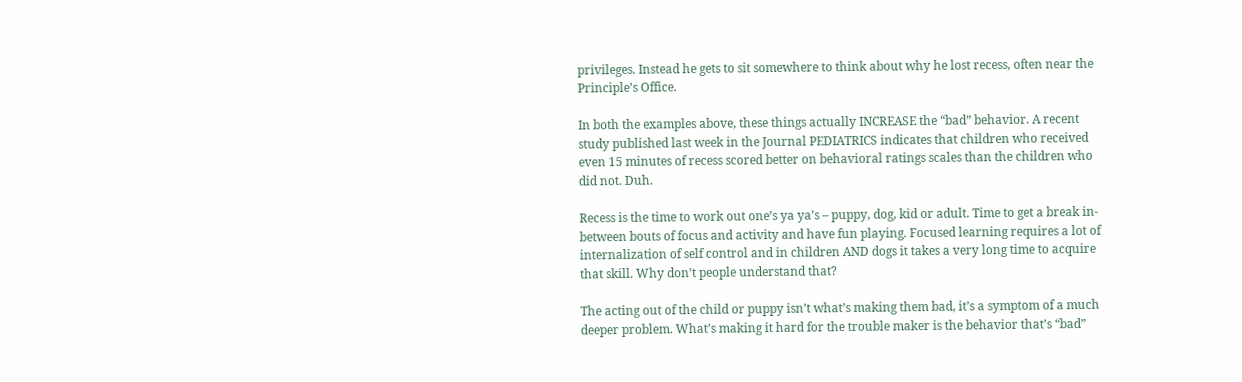privileges. Instead he gets to sit somewhere to think about why he lost recess, often near the Principle’s Office.

In both the examples above, these things actually INCREASE the “bad” behavior. A recent study published last week in the Journal PEDIATRICS indicates that children who received even 15 minutes of recess scored better on behavioral ratings scales than the children who did not. Duh.

Recess is the time to work out one’s ya ya’s – puppy, dog, kid or adult. Time to get a break in-between bouts of focus and activity and have fun playing. Focused learning requires a lot of internalization of self control and in children AND dogs it takes a very long time to acquire that skill. Why don’t people understand that?

The acting out of the child or puppy isn’t what’s making them bad, it’s a symptom of a much deeper problem. What’s making it hard for the trouble maker is the behavior that’s “bad”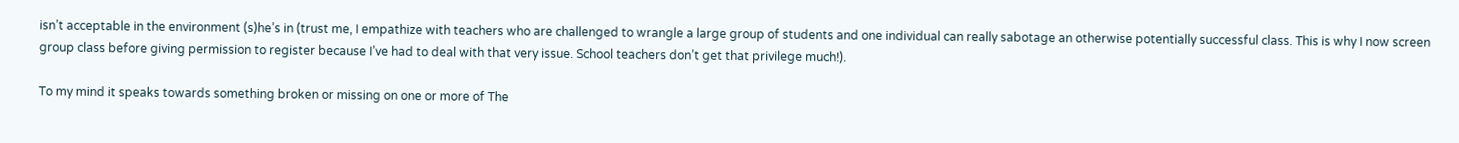isn’t acceptable in the environment (s)he’s in (trust me, I empathize with teachers who are challenged to wrangle a large group of students and one individual can really sabotage an otherwise potentially successful class. This is why I now screen group class before giving permission to register because I’ve had to deal with that very issue. School teachers don’t get that privilege much!).

To my mind it speaks towards something broken or missing on one or more of The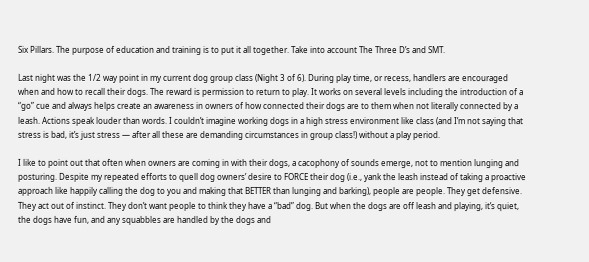Six Pillars. The purpose of education and training is to put it all together. Take into account The Three D’s and SMT.

Last night was the 1/2 way point in my current dog group class (Night 3 of 6). During play time, or recess, handlers are encouraged when and how to recall their dogs. The reward is permission to return to play. It works on several levels including the introduction of a “go” cue and always helps create an awareness in owners of how connected their dogs are to them when not literally connected by a leash. Actions speak louder than words. I couldn’t imagine working dogs in a high stress environment like class (and I’m not saying that stress is bad, it’s just stress — after all these are demanding circumstances in group class!) without a play period.

I like to point out that often when owners are coming in with their dogs, a cacophony of sounds emerge, not to mention lunging and posturing. Despite my repeated efforts to quell dog owners’ desire to FORCE their dog (i.e., yank the leash instead of taking a proactive approach like happily calling the dog to you and making that BETTER than lunging and barking), people are people. They get defensive. They act out of instinct. They don’t want people to think they have a “bad” dog. But when the dogs are off leash and playing, it’s quiet, the dogs have fun, and any squabbles are handled by the dogs and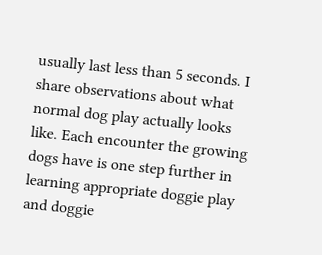usually last less than 5 seconds. I share observations about what normal dog play actually looks like. Each encounter the growing dogs have is one step further in learning appropriate doggie play and doggie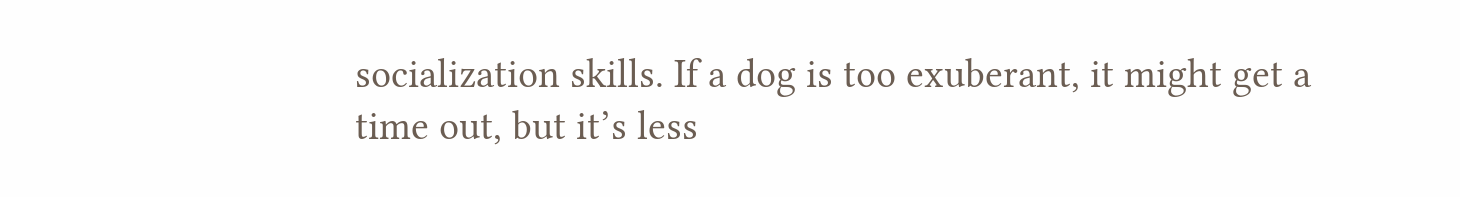socialization skills. If a dog is too exuberant, it might get a time out, but it’s less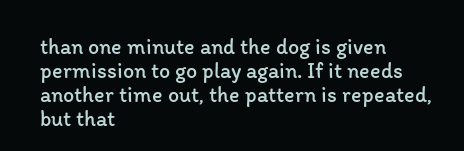than one minute and the dog is given permission to go play again. If it needs another time out, the pattern is repeated, but that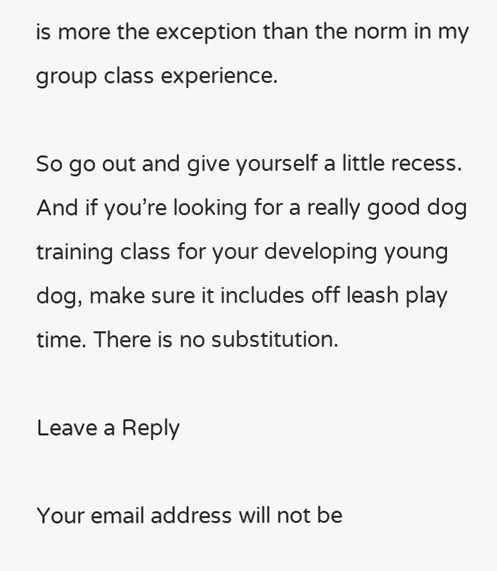is more the exception than the norm in my group class experience.

So go out and give yourself a little recess. And if you’re looking for a really good dog training class for your developing young dog, make sure it includes off leash play time. There is no substitution.

Leave a Reply

Your email address will not be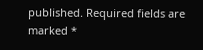published. Required fields are marked *